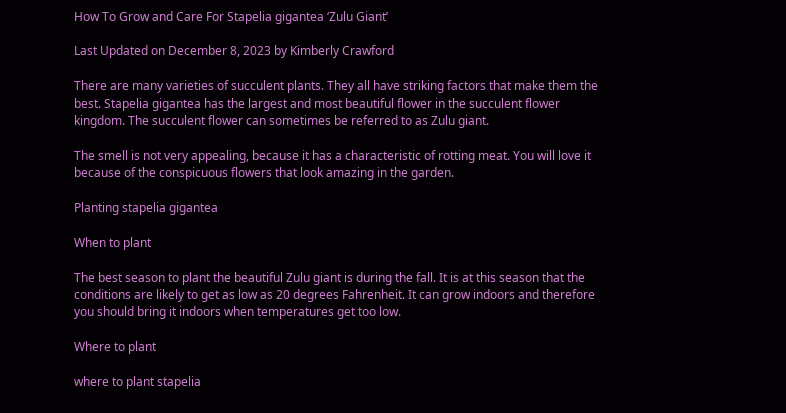How To Grow and Care For Stapelia gigantea ‘Zulu Giant’

Last Updated on December 8, 2023 by Kimberly Crawford

There are many varieties of succulent plants. They all have striking factors that make them the best. Stapelia gigantea has the largest and most beautiful flower in the succulent flower kingdom. The succulent flower can sometimes be referred to as Zulu giant.

The smell is not very appealing, because it has a characteristic of rotting meat. You will love it because of the conspicuous flowers that look amazing in the garden.

Planting stapelia gigantea

When to plant

The best season to plant the beautiful Zulu giant is during the fall. It is at this season that the conditions are likely to get as low as 20 degrees Fahrenheit. It can grow indoors and therefore you should bring it indoors when temperatures get too low.

Where to plant

where to plant stapelia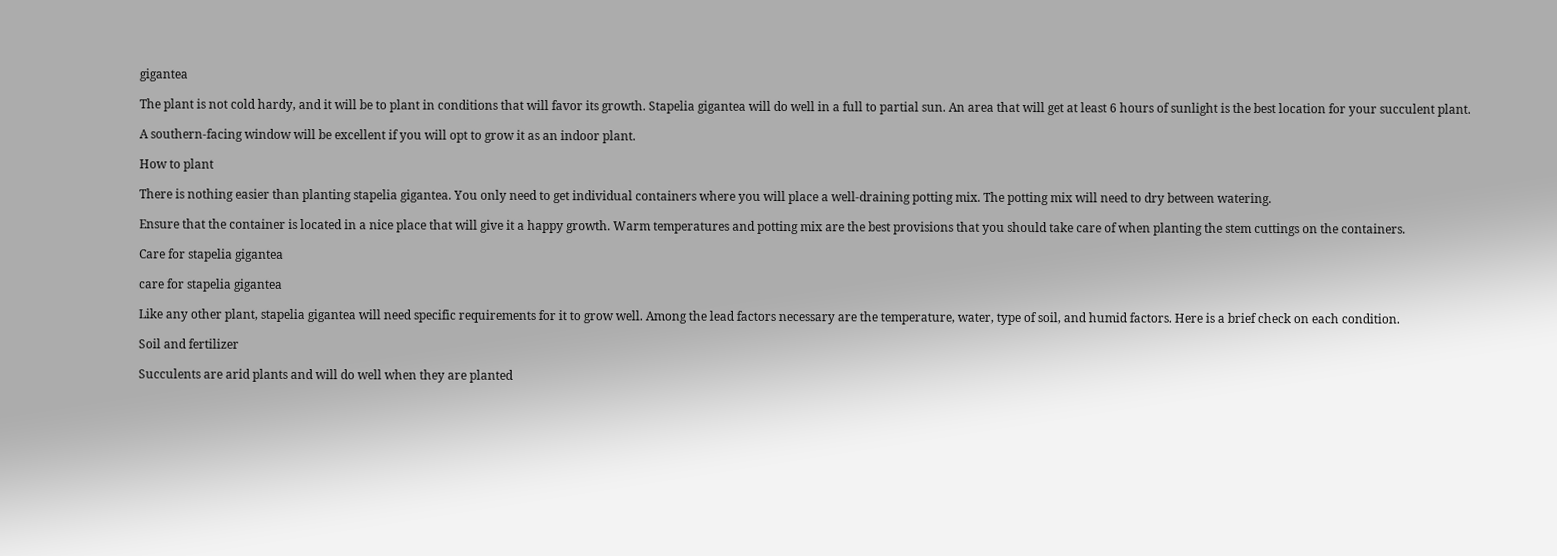gigantea

The plant is not cold hardy, and it will be to plant in conditions that will favor its growth. Stapelia gigantea will do well in a full to partial sun. An area that will get at least 6 hours of sunlight is the best location for your succulent plant.

A southern-facing window will be excellent if you will opt to grow it as an indoor plant.

How to plant

There is nothing easier than planting stapelia gigantea. You only need to get individual containers where you will place a well-draining potting mix. The potting mix will need to dry between watering.

Ensure that the container is located in a nice place that will give it a happy growth. Warm temperatures and potting mix are the best provisions that you should take care of when planting the stem cuttings on the containers.

Care for stapelia gigantea

care for stapelia gigantea

Like any other plant, stapelia gigantea will need specific requirements for it to grow well. Among the lead factors necessary are the temperature, water, type of soil, and humid factors. Here is a brief check on each condition.

Soil and fertilizer

Succulents are arid plants and will do well when they are planted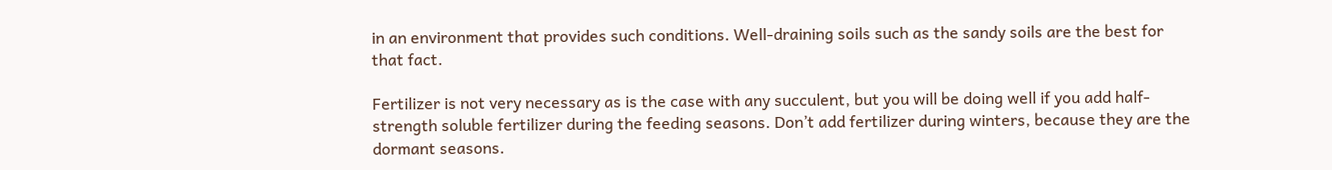in an environment that provides such conditions. Well-draining soils such as the sandy soils are the best for that fact.

Fertilizer is not very necessary as is the case with any succulent, but you will be doing well if you add half-strength soluble fertilizer during the feeding seasons. Don’t add fertilizer during winters, because they are the dormant seasons.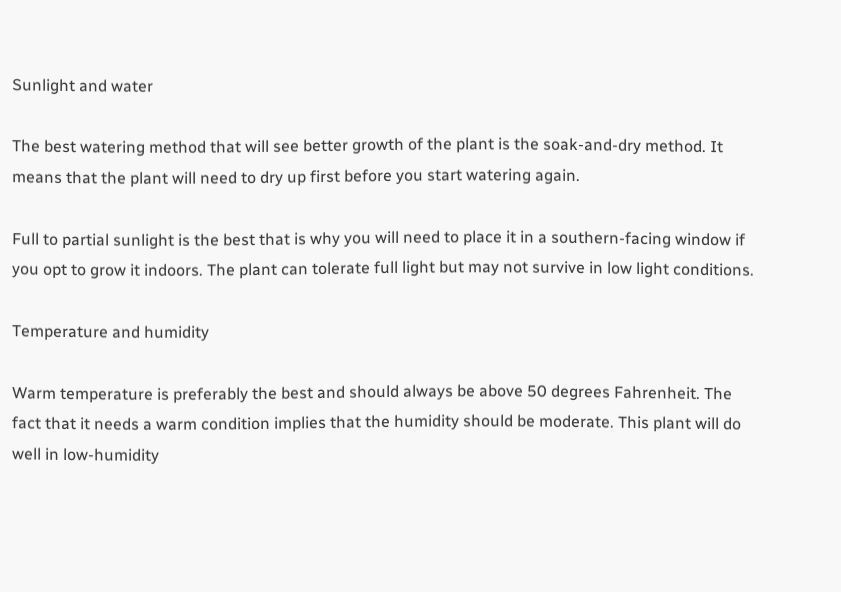Sunlight and water

The best watering method that will see better growth of the plant is the soak-and-dry method. It means that the plant will need to dry up first before you start watering again.

Full to partial sunlight is the best that is why you will need to place it in a southern-facing window if you opt to grow it indoors. The plant can tolerate full light but may not survive in low light conditions.

Temperature and humidity

Warm temperature is preferably the best and should always be above 50 degrees Fahrenheit. The fact that it needs a warm condition implies that the humidity should be moderate. This plant will do well in low-humidity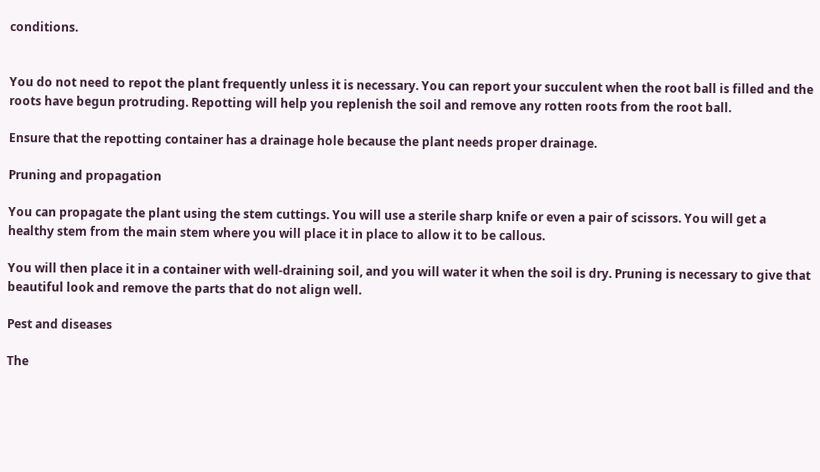conditions.


You do not need to repot the plant frequently unless it is necessary. You can report your succulent when the root ball is filled and the roots have begun protruding. Repotting will help you replenish the soil and remove any rotten roots from the root ball.

Ensure that the repotting container has a drainage hole because the plant needs proper drainage.

Pruning and propagation

You can propagate the plant using the stem cuttings. You will use a sterile sharp knife or even a pair of scissors. You will get a healthy stem from the main stem where you will place it in place to allow it to be callous.

You will then place it in a container with well-draining soil, and you will water it when the soil is dry. Pruning is necessary to give that beautiful look and remove the parts that do not align well.

Pest and diseases

The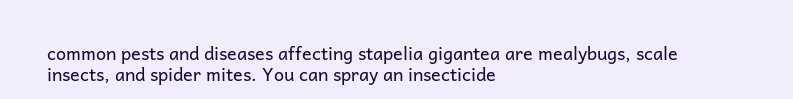common pests and diseases affecting stapelia gigantea are mealybugs, scale insects, and spider mites. You can spray an insecticide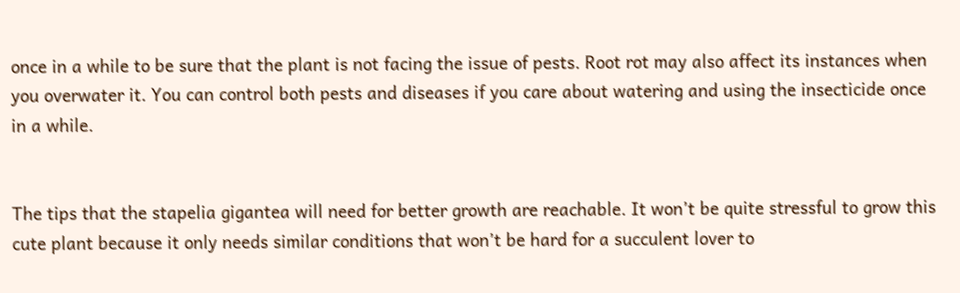once in a while to be sure that the plant is not facing the issue of pests. Root rot may also affect its instances when you overwater it. You can control both pests and diseases if you care about watering and using the insecticide once in a while.


The tips that the stapelia gigantea will need for better growth are reachable. It won’t be quite stressful to grow this cute plant because it only needs similar conditions that won’t be hard for a succulent lover to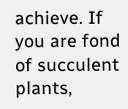achieve. If you are fond of succulent plants,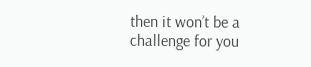then it won’t be a challenge for you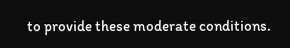to provide these moderate conditions.